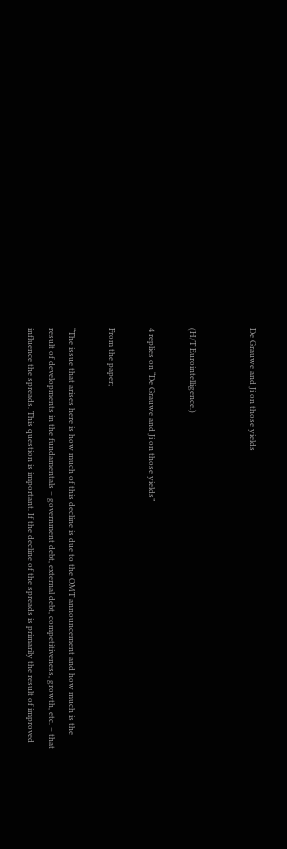De Grauwe and Ji on those yields


(H/T Eurointelligence.)

4 replies on “De Grauwe and Ji on those yields”

From the paper;

“The issue that arises here is how much of this decline is due to the OMT announcement and how much is the result of developments in the fundamentals – government debt, external debt, competitiveness, growth, etc. – that influence the spreads. This question is important. If the decline of the spreads is primarily the result of improved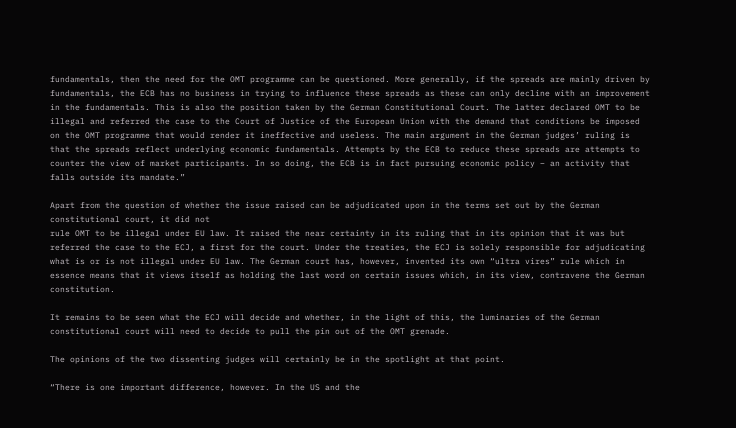fundamentals, then the need for the OMT programme can be questioned. More generally, if the spreads are mainly driven by fundamentals, the ECB has no business in trying to influence these spreads as these can only decline with an improvement in the fundamentals. This is also the position taken by the German Constitutional Court. The latter declared OMT to be illegal and referred the case to the Court of Justice of the European Union with the demand that conditions be imposed on the OMT programme that would render it ineffective and useless. The main argument in the German judges’ ruling is that the spreads reflect underlying economic fundamentals. Attempts by the ECB to reduce these spreads are attempts to counter the view of market participants. In so doing, the ECB is in fact pursuing economic policy – an activity that falls outside its mandate.”

Apart from the question of whether the issue raised can be adjudicated upon in the terms set out by the German constitutional court, it did not
rule OMT to be illegal under EU law. It raised the near certainty in its ruling that in its opinion that it was but referred the case to the ECJ, a first for the court. Under the treaties, the ECJ is solely responsible for adjudicating what is or is not illegal under EU law. The German court has, however, invented its own “ultra vires” rule which in essence means that it views itself as holding the last word on certain issues which, in its view, contravene the German constitution.

It remains to be seen what the ECJ will decide and whether, in the light of this, the luminaries of the German constitutional court will need to decide to pull the pin out of the OMT grenade.

The opinions of the two dissenting judges will certainly be in the spotlight at that point.

“There is one important difference, however. In the US and the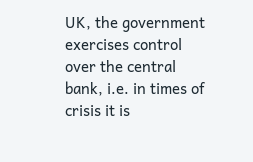UK, the government exercises control over the central bank, i.e. in times of crisis it is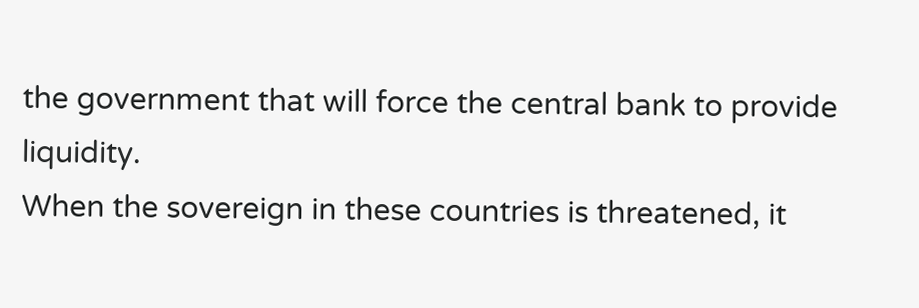the government that will force the central bank to provide liquidity.
When the sovereign in these countries is threatened, it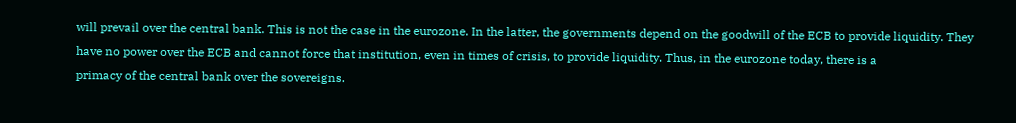will prevail over the central bank. This is not the case in the eurozone. In the latter, the governments depend on the goodwill of the ECB to provide liquidity. They have no power over the ECB and cannot force that institution, even in times of crisis, to provide liquidity. Thus, in the eurozone today, there is a
primacy of the central bank over the sovereigns.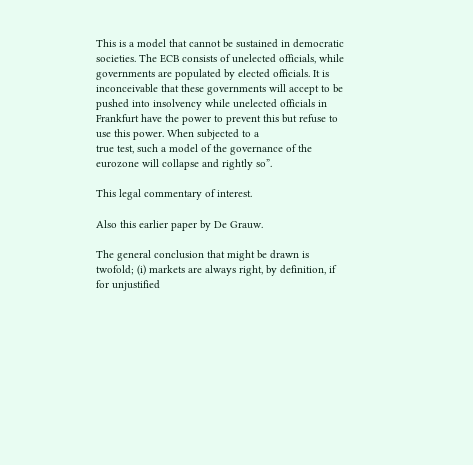This is a model that cannot be sustained in democratic societies. The ECB consists of unelected officials, while governments are populated by elected officials. It is inconceivable that these governments will accept to be pushed into insolvency while unelected officials in Frankfurt have the power to prevent this but refuse to use this power. When subjected to a
true test, such a model of the governance of the eurozone will collapse and rightly so”.

This legal commentary of interest.

Also this earlier paper by De Grauw.

The general conclusion that might be drawn is twofold; (i) markets are always right, by definition, if for unjustified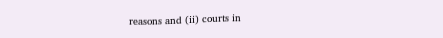reasons and (ii) courts in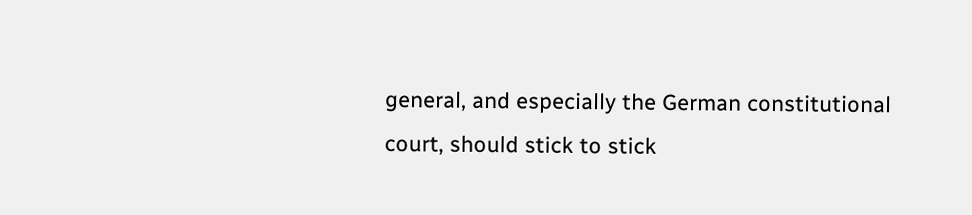general, and especially the German constitutional court, should stick to stick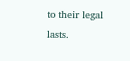to their legal lasts.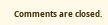Comments are closed.